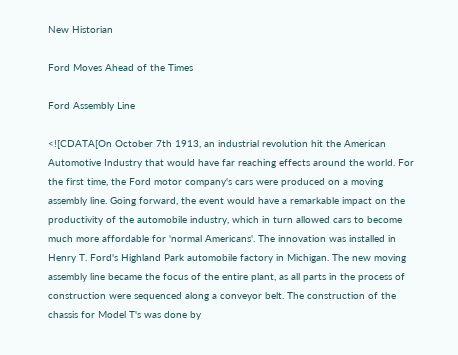New Historian

Ford Moves Ahead of the Times

Ford Assembly Line

<![CDATA[On October 7th 1913, an industrial revolution hit the American Automotive Industry that would have far reaching effects around the world. For the first time, the Ford motor company's cars were produced on a moving assembly line. Going forward, the event would have a remarkable impact on the productivity of the automobile industry, which in turn allowed cars to become much more affordable for 'normal Americans'. The innovation was installed in Henry T. Ford's Highland Park automobile factory in Michigan. The new moving assembly line became the focus of the entire plant, as all parts in the process of construction were sequenced along a conveyor belt. The construction of the chassis for Model T's was done by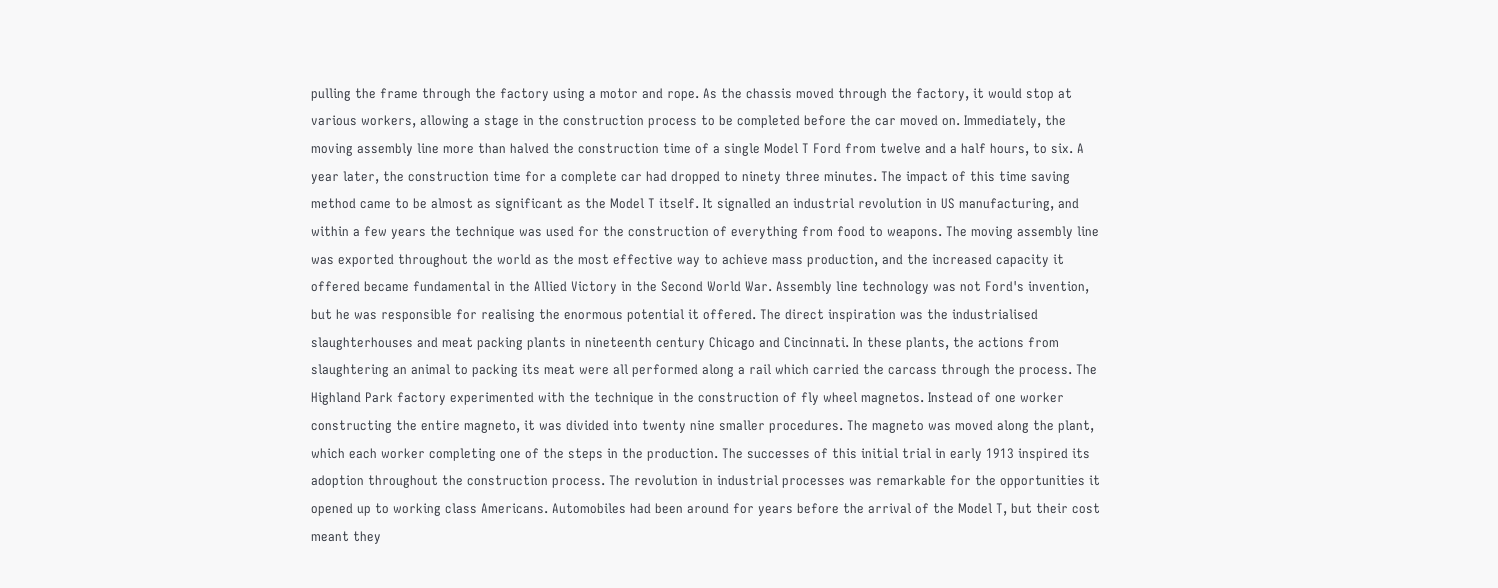pulling the frame through the factory using a motor and rope. As the chassis moved through the factory, it would stop at various workers, allowing a stage in the construction process to be completed before the car moved on. Immediately, the moving assembly line more than halved the construction time of a single Model T Ford from twelve and a half hours, to six. A year later, the construction time for a complete car had dropped to ninety three minutes. The impact of this time saving method came to be almost as significant as the Model T itself. It signalled an industrial revolution in US manufacturing, and within a few years the technique was used for the construction of everything from food to weapons. The moving assembly line was exported throughout the world as the most effective way to achieve mass production, and the increased capacity it offered became fundamental in the Allied Victory in the Second World War. Assembly line technology was not Ford's invention, but he was responsible for realising the enormous potential it offered. The direct inspiration was the industrialised slaughterhouses and meat packing plants in nineteenth century Chicago and Cincinnati. In these plants, the actions from slaughtering an animal to packing its meat were all performed along a rail which carried the carcass through the process. The Highland Park factory experimented with the technique in the construction of fly wheel magnetos. Instead of one worker constructing the entire magneto, it was divided into twenty nine smaller procedures. The magneto was moved along the plant, which each worker completing one of the steps in the production. The successes of this initial trial in early 1913 inspired its adoption throughout the construction process. The revolution in industrial processes was remarkable for the opportunities it opened up to working class Americans. Automobiles had been around for years before the arrival of the Model T, but their cost meant they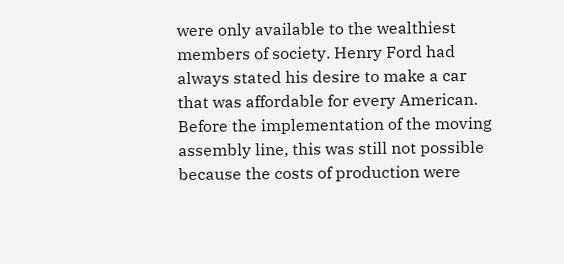were only available to the wealthiest members of society. Henry Ford had always stated his desire to make a car that was affordable for every American. Before the implementation of the moving assembly line, this was still not possible because the costs of production were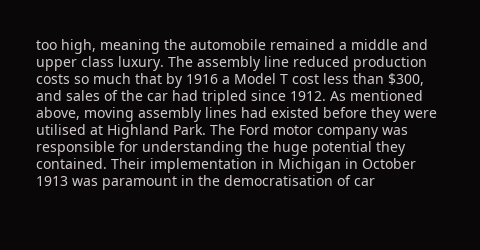too high, meaning the automobile remained a middle and upper class luxury. The assembly line reduced production costs so much that by 1916 a Model T cost less than $300, and sales of the car had tripled since 1912. As mentioned above, moving assembly lines had existed before they were utilised at Highland Park. The Ford motor company was responsible for understanding the huge potential they contained. Their implementation in Michigan in October 1913 was paramount in the democratisation of car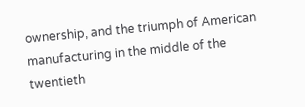ownership, and the triumph of American manufacturing in the middle of the twentieth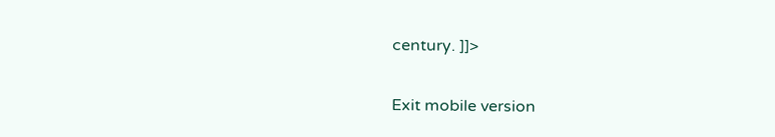century. ]]>

Exit mobile version